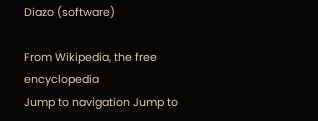Diazo (software)

From Wikipedia, the free encyclopedia
Jump to navigation Jump to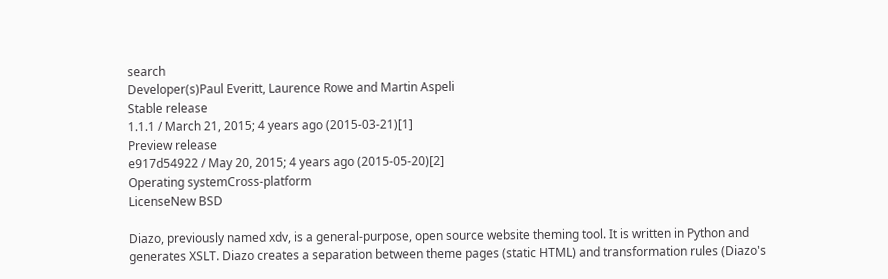search
Developer(s)Paul Everitt, Laurence Rowe and Martin Aspeli
Stable release
1.1.1 / March 21, 2015; 4 years ago (2015-03-21)[1]
Preview release
e917d54922 / May 20, 2015; 4 years ago (2015-05-20)[2]
Operating systemCross-platform
LicenseNew BSD

Diazo, previously named xdv, is a general-purpose, open source website theming tool. It is written in Python and generates XSLT. Diazo creates a separation between theme pages (static HTML) and transformation rules (Diazo's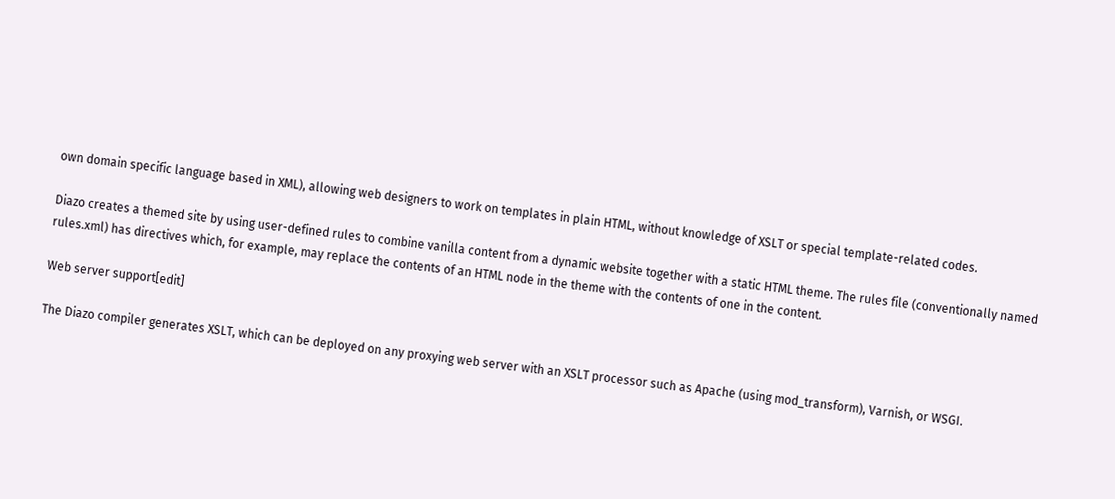own domain specific language based in XML), allowing web designers to work on templates in plain HTML, without knowledge of XSLT or special template-related codes.

Diazo creates a themed site by using user-defined rules to combine vanilla content from a dynamic website together with a static HTML theme. The rules file (conventionally named rules.xml) has directives which, for example, may replace the contents of an HTML node in the theme with the contents of one in the content.

Web server support[edit]

The Diazo compiler generates XSLT, which can be deployed on any proxying web server with an XSLT processor such as Apache (using mod_transform), Varnish, or WSGI.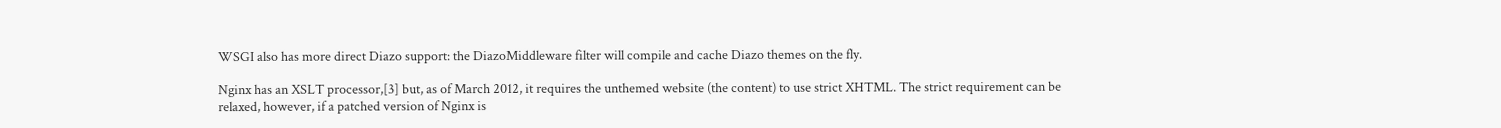WSGI also has more direct Diazo support: the DiazoMiddleware filter will compile and cache Diazo themes on the fly.

Nginx has an XSLT processor,[3] but, as of March 2012, it requires the unthemed website (the content) to use strict XHTML. The strict requirement can be relaxed, however, if a patched version of Nginx is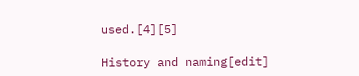used.[4][5]

History and naming[edit]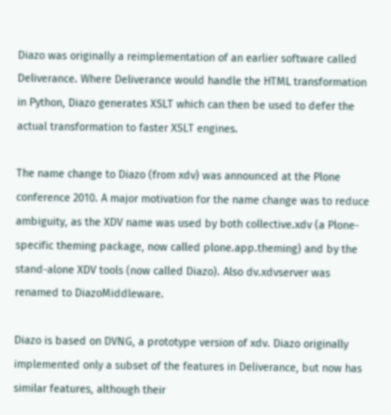Diazo was originally a reimplementation of an earlier software called Deliverance. Where Deliverance would handle the HTML transformation in Python, Diazo generates XSLT which can then be used to defer the actual transformation to faster XSLT engines.

The name change to Diazo (from xdv) was announced at the Plone conference 2010. A major motivation for the name change was to reduce ambiguity, as the XDV name was used by both collective.xdv (a Plone-specific theming package, now called plone.app.theming) and by the stand-alone XDV tools (now called Diazo). Also dv.xdvserver was renamed to DiazoMiddleware.

Diazo is based on DVNG, a prototype version of xdv. Diazo originally implemented only a subset of the features in Deliverance, but now has similar features, although their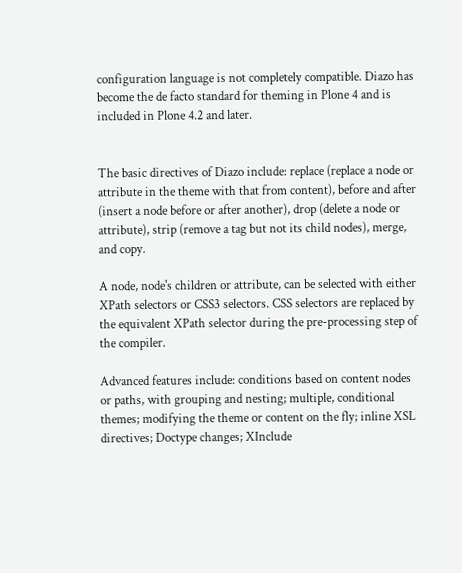configuration language is not completely compatible. Diazo has become the de facto standard for theming in Plone 4 and is included in Plone 4.2 and later.


The basic directives of Diazo include: replace (replace a node or attribute in the theme with that from content), before and after (insert a node before or after another), drop (delete a node or attribute), strip (remove a tag but not its child nodes), merge, and copy.

A node, node's children or attribute, can be selected with either XPath selectors or CSS3 selectors. CSS selectors are replaced by the equivalent XPath selector during the pre-processing step of the compiler.

Advanced features include: conditions based on content nodes or paths, with grouping and nesting; multiple, conditional themes; modifying the theme or content on the fly; inline XSL directives; Doctype changes; XInclude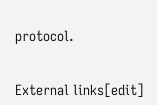protocol.


External links[edit]